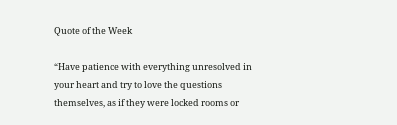Quote of the Week

“Have patience with everything unresolved in your heart and try to love the questions themselves, as if they were locked rooms or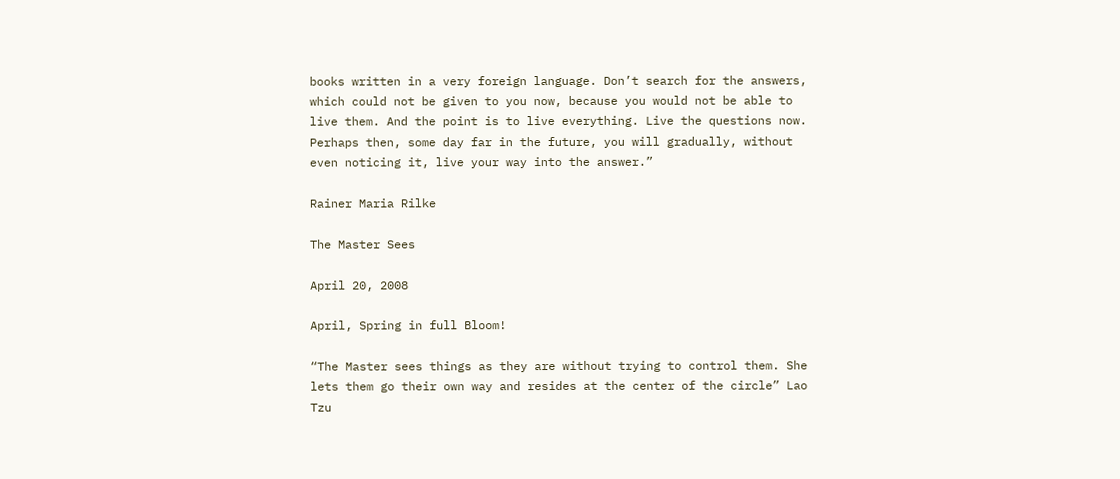books written in a very foreign language. Don’t search for the answers, which could not be given to you now, because you would not be able to live them. And the point is to live everything. Live the questions now. Perhaps then, some day far in the future, you will gradually, without even noticing it, live your way into the answer.”

Rainer Maria Rilke

The Master Sees

April 20, 2008

April, Spring in full Bloom!

“The Master sees things as they are without trying to control them. She lets them go their own way and resides at the center of the circle” Lao Tzu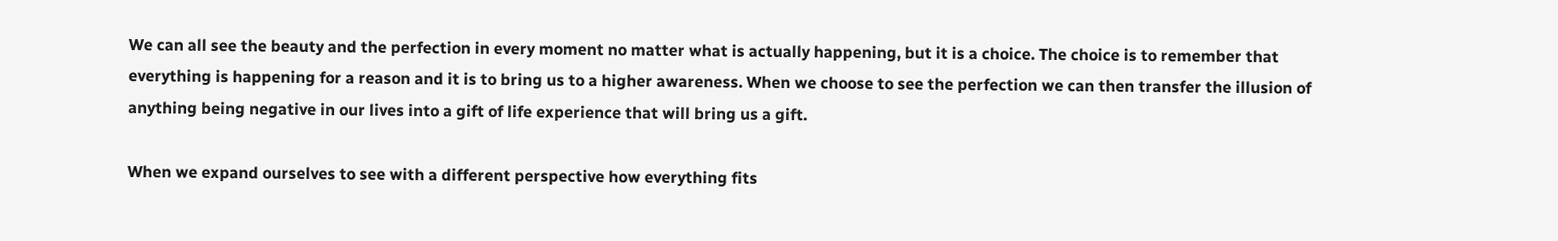We can all see the beauty and the perfection in every moment no matter what is actually happening, but it is a choice. The choice is to remember that everything is happening for a reason and it is to bring us to a higher awareness. When we choose to see the perfection we can then transfer the illusion of anything being negative in our lives into a gift of life experience that will bring us a gift.

When we expand ourselves to see with a different perspective how everything fits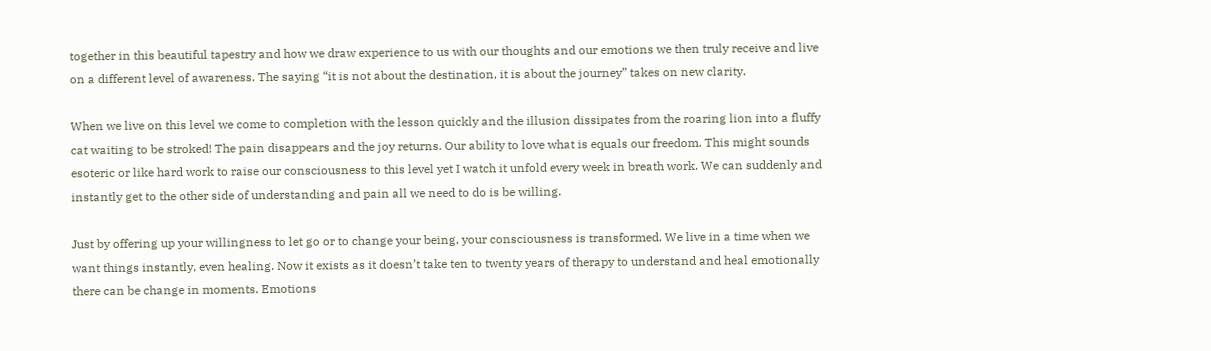together in this beautiful tapestry and how we draw experience to us with our thoughts and our emotions we then truly receive and live on a different level of awareness. The saying “it is not about the destination, it is about the journey” takes on new clarity.

When we live on this level we come to completion with the lesson quickly and the illusion dissipates from the roaring lion into a fluffy cat waiting to be stroked! The pain disappears and the joy returns. Our ability to love what is equals our freedom. This might sounds esoteric or like hard work to raise our consciousness to this level yet I watch it unfold every week in breath work. We can suddenly and instantly get to the other side of understanding and pain all we need to do is be willing.

Just by offering up your willingness to let go or to change your being, your consciousness is transformed. We live in a time when we want things instantly, even healing. Now it exists as it doesn’t take ten to twenty years of therapy to understand and heal emotionally there can be change in moments. Emotions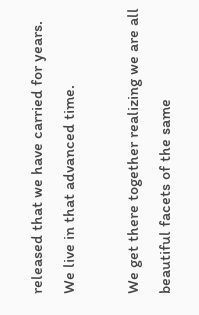released that we have carried for years. We live in that advanced time.

We get there together realizing we are all beautiful facets of the same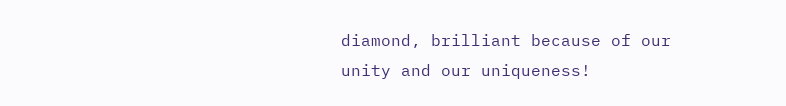diamond, brilliant because of our unity and our uniqueness!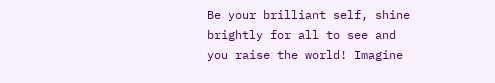Be your brilliant self, shine brightly for all to see and you raise the world! Imagine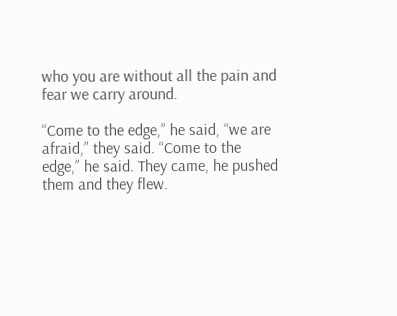who you are without all the pain and fear we carry around.

“Come to the edge,” he said, “we are afraid,” they said. “Come to the edge,” he said. They came, he pushed them and they flew.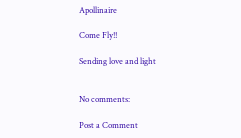Apollinaire

Come Fly!!

Sending love and light


No comments:

Post a Comment